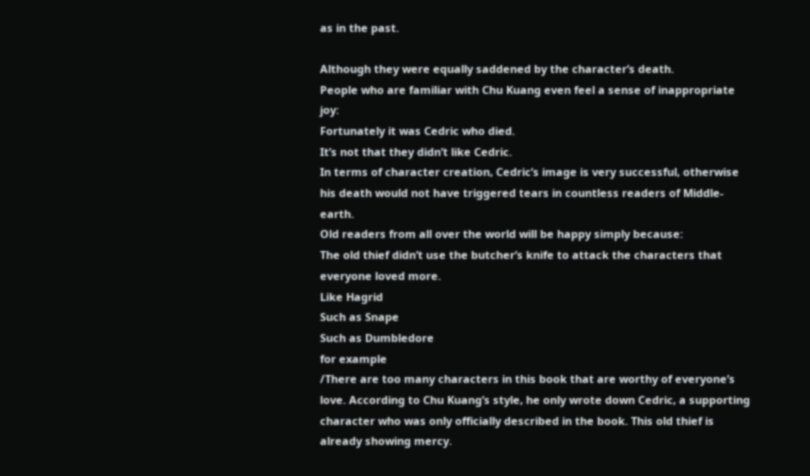as in the past.

Although they were equally saddened by the character’s death.
People who are familiar with Chu Kuang even feel a sense of inappropriate joy:
Fortunately it was Cedric who died.
It’s not that they didn’t like Cedric.
In terms of character creation, Cedric’s image is very successful, otherwise his death would not have triggered tears in countless readers of Middle-earth.
Old readers from all over the world will be happy simply because:
The old thief didn’t use the butcher’s knife to attack the characters that everyone loved more.
Like Hagrid
Such as Snape
Such as Dumbledore
for example
/There are too many characters in this book that are worthy of everyone’s love. According to Chu Kuang’s style, he only wrote down Cedric, a supporting character who was only officially described in the book. This old thief is already showing mercy.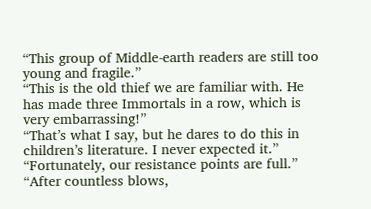“This group of Middle-earth readers are still too young and fragile.”
“This is the old thief we are familiar with. He has made three Immortals in a row, which is very embarrassing!”
“That’s what I say, but he dares to do this in children’s literature. I never expected it.”
“Fortunately, our resistance points are full.”
“After countless blows,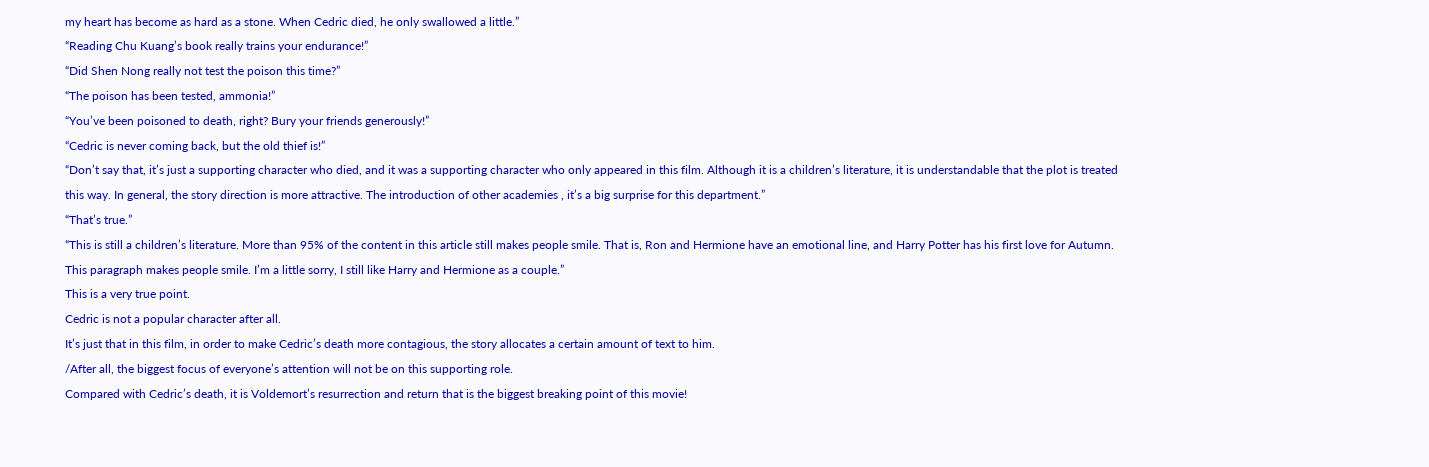my heart has become as hard as a stone. When Cedric died, he only swallowed a little.”
“Reading Chu Kuang’s book really trains your endurance!”
“Did Shen Nong really not test the poison this time?”
“The poison has been tested, ammonia!”
“You’ve been poisoned to death, right? Bury your friends generously!”
“Cedric is never coming back, but the old thief is!”
“Don’t say that, it’s just a supporting character who died, and it was a supporting character who only appeared in this film. Although it is a children’s literature, it is understandable that the plot is treated this way. In general, the story direction is more attractive. The introduction of other academies , it’s a big surprise for this department.”
“That’s true.”
“This is still a children’s literature. More than 95% of the content in this article still makes people smile. That is, Ron and Hermione have an emotional line, and Harry Potter has his first love for Autumn. This paragraph makes people smile. I’m a little sorry, I still like Harry and Hermione as a couple.”
This is a very true point.
Cedric is not a popular character after all.
It’s just that in this film, in order to make Cedric’s death more contagious, the story allocates a certain amount of text to him.
/After all, the biggest focus of everyone’s attention will not be on this supporting role.
Compared with Cedric’s death, it is Voldemort’s resurrection and return that is the biggest breaking point of this movie!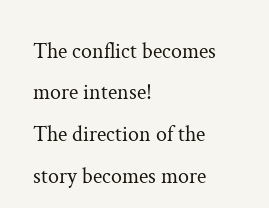The conflict becomes more intense!
The direction of the story becomes more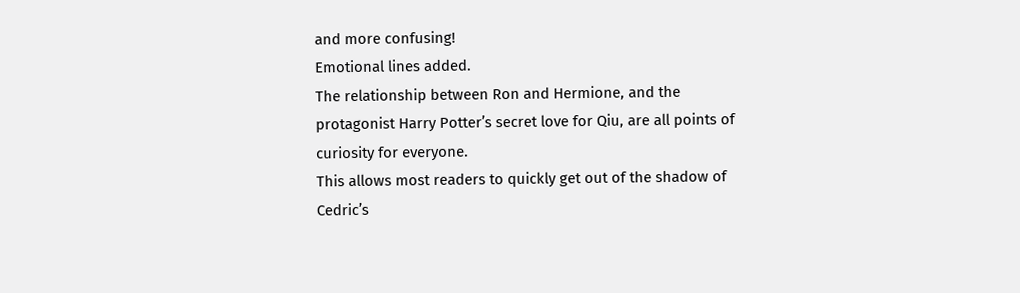and more confusing!
Emotional lines added.
The relationship between Ron and Hermione, and the protagonist Harry Potter’s secret love for Qiu, are all points of curiosity for everyone.
This allows most readers to quickly get out of the shadow of Cedric’s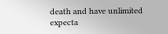death and have unlimited expecta